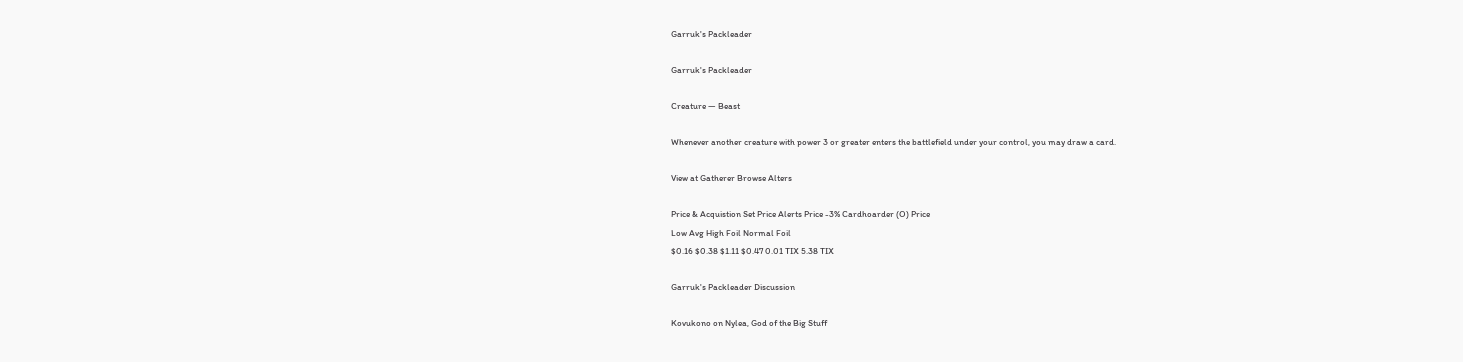Garruk's Packleader

Garruk's Packleader

Creature — Beast

Whenever another creature with power 3 or greater enters the battlefield under your control, you may draw a card.

View at Gatherer Browse Alters

Price & Acquistion Set Price Alerts Price -3% Cardhoarder (O) Price
Low Avg High Foil Normal Foil
$0.16 $0.38 $1.11 $0.47 0.01 TIX 5.38 TIX

Garruk's Packleader Discussion

Kovukono on Nylea, God of the Big Stuff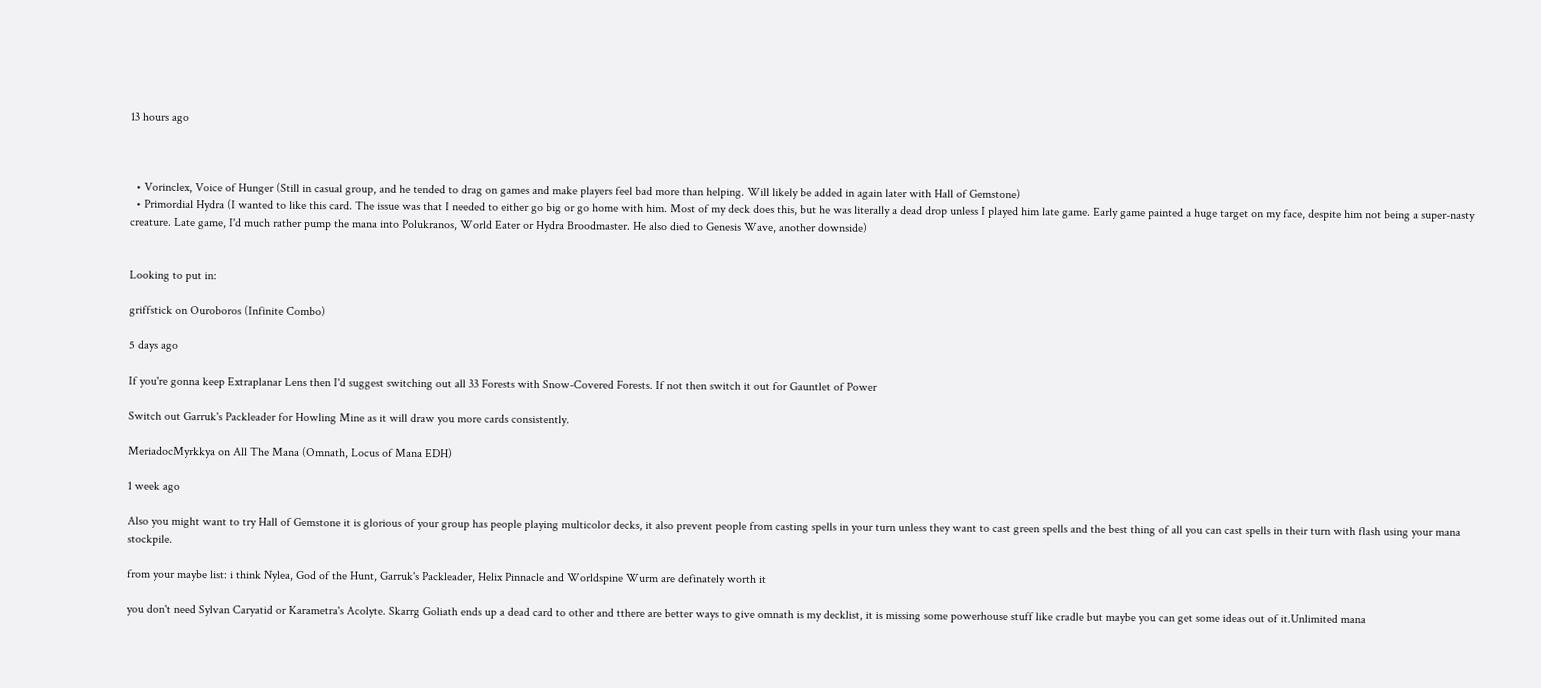13 hours ago



  • Vorinclex, Voice of Hunger (Still in casual group, and he tended to drag on games and make players feel bad more than helping. Will likely be added in again later with Hall of Gemstone)
  • Primordial Hydra (I wanted to like this card. The issue was that I needed to either go big or go home with him. Most of my deck does this, but he was literally a dead drop unless I played him late game. Early game painted a huge target on my face, despite him not being a super-nasty creature. Late game, I'd much rather pump the mana into Polukranos, World Eater or Hydra Broodmaster. He also died to Genesis Wave, another downside)


Looking to put in:

griffstick on Ouroboros (Infinite Combo)

5 days ago

If you're gonna keep Extraplanar Lens then I'd suggest switching out all 33 Forests with Snow-Covered Forests. If not then switch it out for Gauntlet of Power

Switch out Garruk's Packleader for Howling Mine as it will draw you more cards consistently.

MeriadocMyrkkya on All The Mana (Omnath, Locus of Mana EDH)

1 week ago

Also you might want to try Hall of Gemstone it is glorious of your group has people playing multicolor decks, it also prevent people from casting spells in your turn unless they want to cast green spells and the best thing of all you can cast spells in their turn with flash using your mana stockpile.

from your maybe list: i think Nylea, God of the Hunt, Garruk's Packleader, Helix Pinnacle and Worldspine Wurm are definately worth it

you don't need Sylvan Caryatid or Karametra's Acolyte. Skarrg Goliath ends up a dead card to other and tthere are better ways to give omnath is my decklist, it is missing some powerhouse stuff like cradle but maybe you can get some ideas out of it.Unlimited mana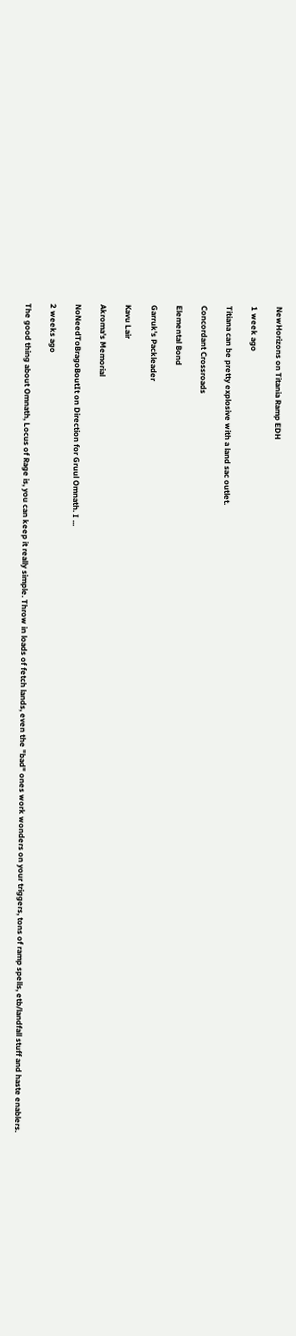NewHorizons on Titania Ramp EDH

1 week ago

Titiana can be pretty explosive with a land sac outlet.

Concordant Crossroads

Elemental Bond

Garruk's Packleader

Kavu Lair

Akroma's Memorial

NoNeedToBragoBoutIt on Direction for Gruul Omnath. I ...

2 weeks ago

The good thing about Omnath, Locus of Rage is, you can keep it really simple. Throw in loads of fetch lands, even the "bad" ones work wonders on your triggers, tons of ramp spells, etb/landfall stuff and haste enablers.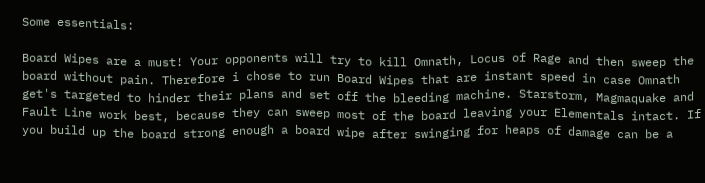Some essentials:

Board Wipes are a must! Your opponents will try to kill Omnath, Locus of Rage and then sweep the board without pain. Therefore i chose to run Board Wipes that are instant speed in case Omnath get's targeted to hinder their plans and set off the bleeding machine. Starstorm, Magmaquake and Fault Line work best, because they can sweep most of the board leaving your Elementals intact. If you build up the board strong enough a board wipe after swinging for heaps of damage can be a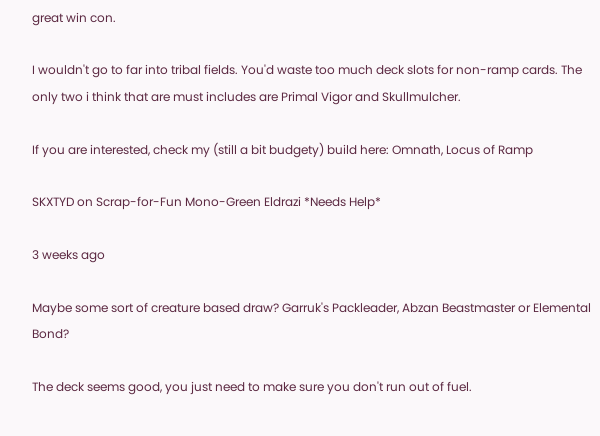great win con.

I wouldn't go to far into tribal fields. You'd waste too much deck slots for non-ramp cards. The only two i think that are must includes are Primal Vigor and Skullmulcher.

If you are interested, check my (still a bit budgety) build here: Omnath, Locus of Ramp

SKXTYD on Scrap-for-Fun Mono-Green Eldrazi *Needs Help*

3 weeks ago

Maybe some sort of creature based draw? Garruk's Packleader, Abzan Beastmaster or Elemental Bond?

The deck seems good, you just need to make sure you don't run out of fuel.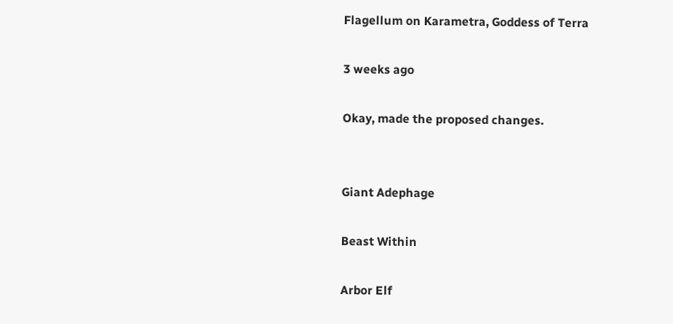Flagellum on Karametra, Goddess of Terra

3 weeks ago

Okay, made the proposed changes.


Giant Adephage

Beast Within

Arbor Elf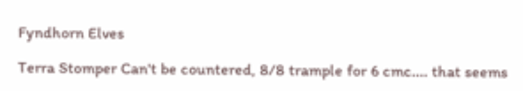Fyndhorn Elves

Terra Stomper Can't be countered, 8/8 trample for 6 cmc.... that seems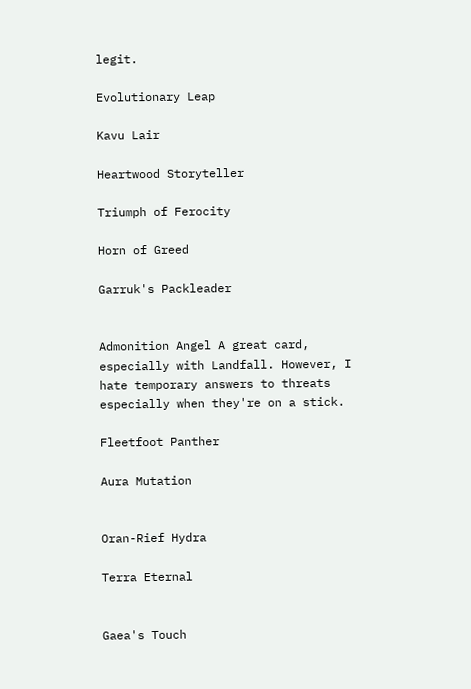legit.

Evolutionary Leap

Kavu Lair

Heartwood Storyteller

Triumph of Ferocity

Horn of Greed

Garruk's Packleader


Admonition Angel A great card, especially with Landfall. However, I hate temporary answers to threats especially when they're on a stick.

Fleetfoot Panther

Aura Mutation


Oran-Rief Hydra

Terra Eternal


Gaea's Touch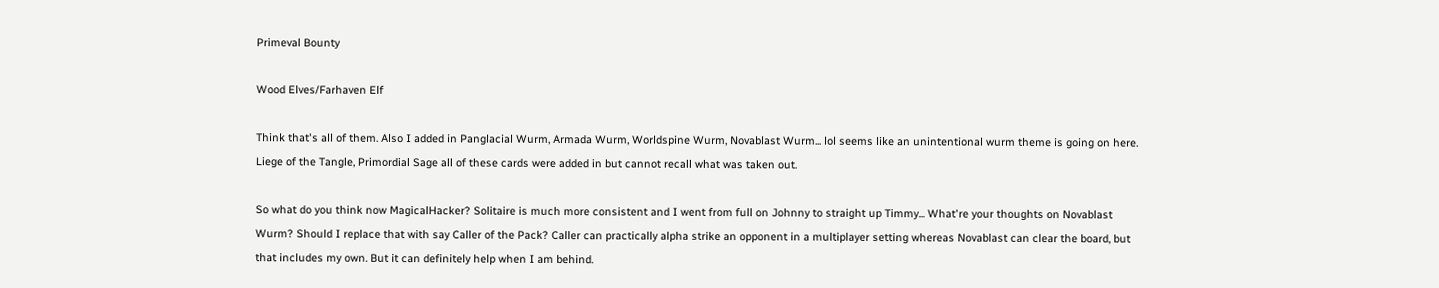Primeval Bounty

Wood Elves/Farhaven Elf

Think that's all of them. Also I added in Panglacial Wurm, Armada Wurm, Worldspine Wurm, Novablast Wurm... lol seems like an unintentional wurm theme is going on here. Liege of the Tangle, Primordial Sage all of these cards were added in but cannot recall what was taken out.

So what do you think now MagicalHacker? Solitaire is much more consistent and I went from full on Johnny to straight up Timmy... What're your thoughts on Novablast Wurm? Should I replace that with say Caller of the Pack? Caller can practically alpha strike an opponent in a multiplayer setting whereas Novablast can clear the board, but that includes my own. But it can definitely help when I am behind.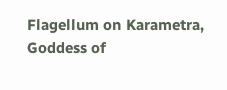Flagellum on Karametra, Goddess of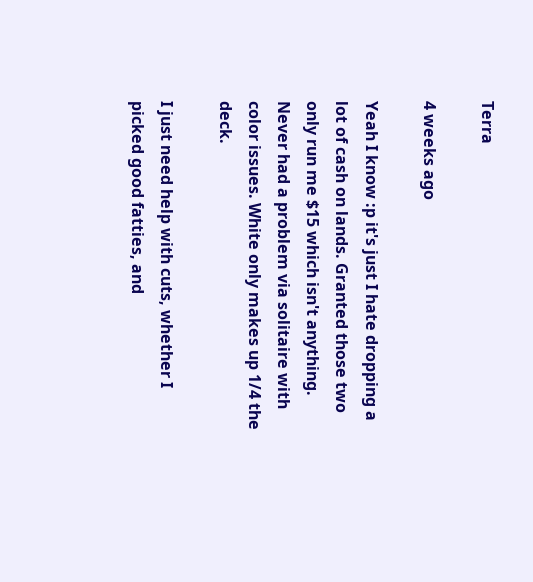Terra

4 weeks ago

Yeah I know :p it's just I hate dropping a lot of cash on lands. Granted those two only run me $15 which isn't anything. Never had a problem via solitaire with color issues. White only makes up 1/4 the deck.

I just need help with cuts, whether I picked good fatties, and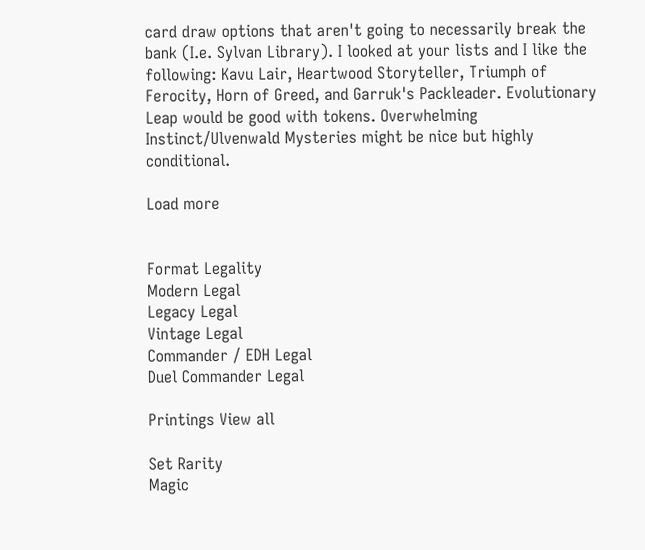card draw options that aren't going to necessarily break the bank (I.e. Sylvan Library). I looked at your lists and I like the following: Kavu Lair, Heartwood Storyteller, Triumph of Ferocity, Horn of Greed, and Garruk's Packleader. Evolutionary Leap would be good with tokens. Overwhelming Instinct/Ulvenwald Mysteries might be nice but highly conditional.

Load more


Format Legality
Modern Legal
Legacy Legal
Vintage Legal
Commander / EDH Legal
Duel Commander Legal

Printings View all

Set Rarity
Magic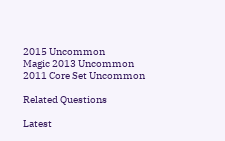2015 Uncommon
Magic 2013 Uncommon
2011 Core Set Uncommon

Related Questions

Latest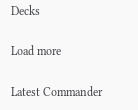Decks

Load more

Latest Commander